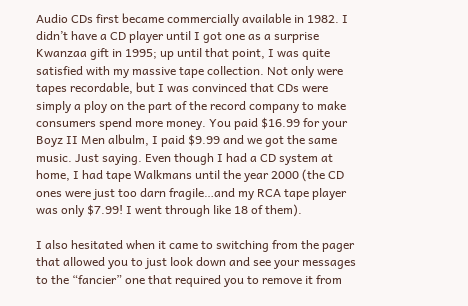Audio CDs first became commercially available in 1982. I didn’t have a CD player until I got one as a surprise Kwanzaa gift in 1995; up until that point, I was quite satisfied with my massive tape collection. Not only were tapes recordable, but I was convinced that CDs were simply a ploy on the part of the record company to make consumers spend more money. You paid $16.99 for your Boyz II Men albulm, I paid $9.99 and we got the same music. Just saying. Even though I had a CD system at home, I had tape Walkmans until the year 2000 (the CD ones were just too darn fragile…and my RCA tape player was only $7.99! I went through like 18 of them).

I also hesitated when it came to switching from the pager that allowed you to just look down and see your messages to the “fancier” one that required you to remove it from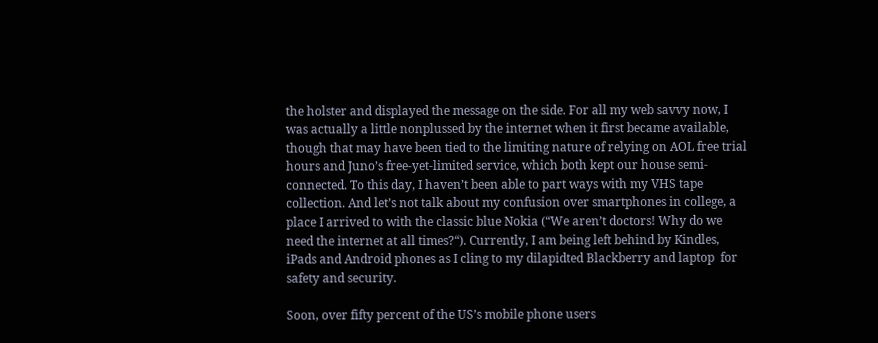the holster and displayed the message on the side. For all my web savvy now, I was actually a little nonplussed by the internet when it first became available, though that may have been tied to the limiting nature of relying on AOL free trial hours and Juno’s free-yet-limited service, which both kept our house semi-connected. To this day, I haven’t been able to part ways with my VHS tape collection. And let’s not talk about my confusion over smartphones in college, a place I arrived to with the classic blue Nokia (“We aren’t doctors! Why do we need the internet at all times?“). Currently, I am being left behind by Kindles, iPads and Android phones as I cling to my dilapidted Blackberry and laptop  for safety and security.

Soon, over fifty percent of the US’s mobile phone users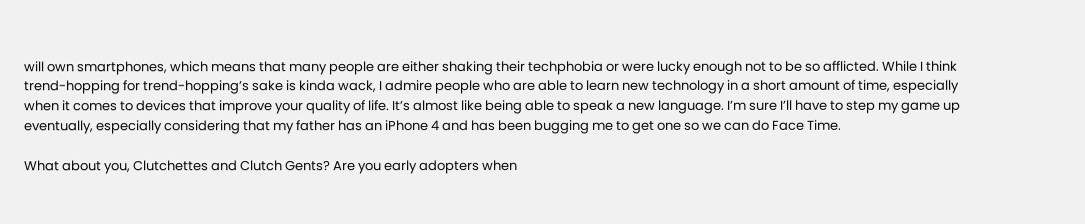will own smartphones, which means that many people are either shaking their techphobia or were lucky enough not to be so afflicted. While I think trend-hopping for trend-hopping’s sake is kinda wack, I admire people who are able to learn new technology in a short amount of time, especially when it comes to devices that improve your quality of life. It’s almost like being able to speak a new language. I’m sure I’ll have to step my game up eventually, especially considering that my father has an iPhone 4 and has been bugging me to get one so we can do Face Time.

What about you, Clutchettes and Clutch Gents? Are you early adopters when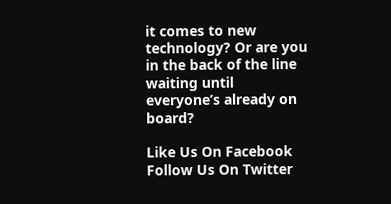it comes to new technology? Or are you in the back of the line waiting until everyone’s already on board?

Like Us On Facebook Follow Us On Twitter